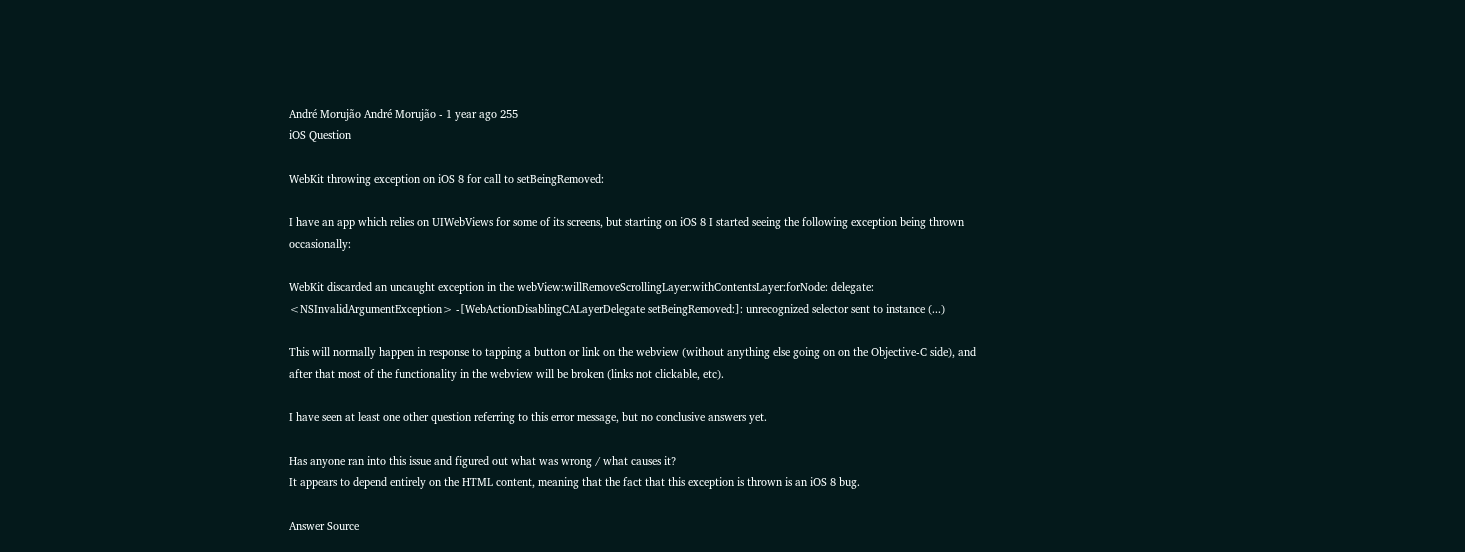André Morujão André Morujão - 1 year ago 255
iOS Question

WebKit throwing exception on iOS 8 for call to setBeingRemoved:

I have an app which relies on UIWebViews for some of its screens, but starting on iOS 8 I started seeing the following exception being thrown occasionally:

WebKit discarded an uncaught exception in the webView:willRemoveScrollingLayer:withContentsLayer:forNode: delegate: <NSInvalidArgumentException> -[WebActionDisablingCALayerDelegate setBeingRemoved:]: unrecognized selector sent to instance (...)

This will normally happen in response to tapping a button or link on the webview (without anything else going on on the Objective-C side), and after that most of the functionality in the webview will be broken (links not clickable, etc).

I have seen at least one other question referring to this error message, but no conclusive answers yet.

Has anyone ran into this issue and figured out what was wrong / what causes it?
It appears to depend entirely on the HTML content, meaning that the fact that this exception is thrown is an iOS 8 bug.

Answer Source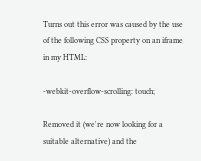Turns out this error was caused by the use of the following CSS property on an iframe in my HTML:

-webkit-overflow-scrolling: touch;

Removed it (we're now looking for a suitable alternative) and the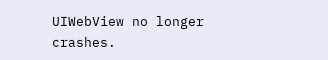UIWebView no longer crashes.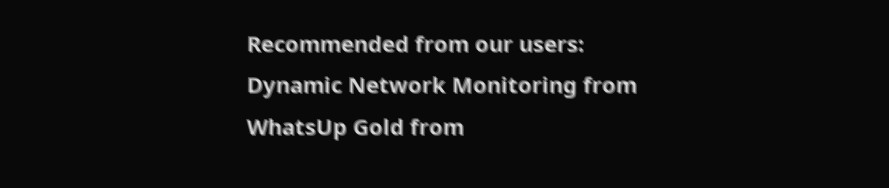Recommended from our users: Dynamic Network Monitoring from WhatsUp Gold from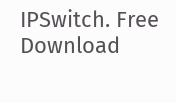IPSwitch. Free Download